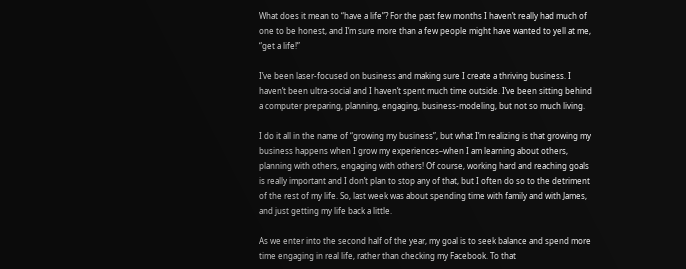What does it mean to “have a life”? For the past few months I haven’t really had much of one to be honest, and I’m sure more than a few people might have wanted to yell at me, “get a life!”

I’ve been laser-focused on business and making sure I create a thriving business. I haven’t been ultra-social and I haven’t spent much time outside. I’ve been sitting behind a computer preparing, planning, engaging, business-modeling, but not so much living.

I do it all in the name of “growing my business”, but what I’m realizing is that growing my business happens when I grow my experiences–when I am learning about others, planning with others, engaging with others! Of course, working hard and reaching goals is really important and I don’t plan to stop any of that, but I often do so to the detriment of the rest of my life. So, last week was about spending time with family and with James, and just getting my life back a little.

As we enter into the second half of the year, my goal is to seek balance and spend more time engaging in real life, rather than checking my Facebook. To that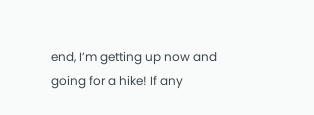end, I’m getting up now and going for a hike! If any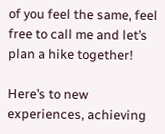of you feel the same, feel free to call me and let’s plan a hike together!

Here’s to new experiences, achieving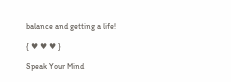balance and getting a life!

{ ♥ ♥ ♥ }

Speak Your Mind